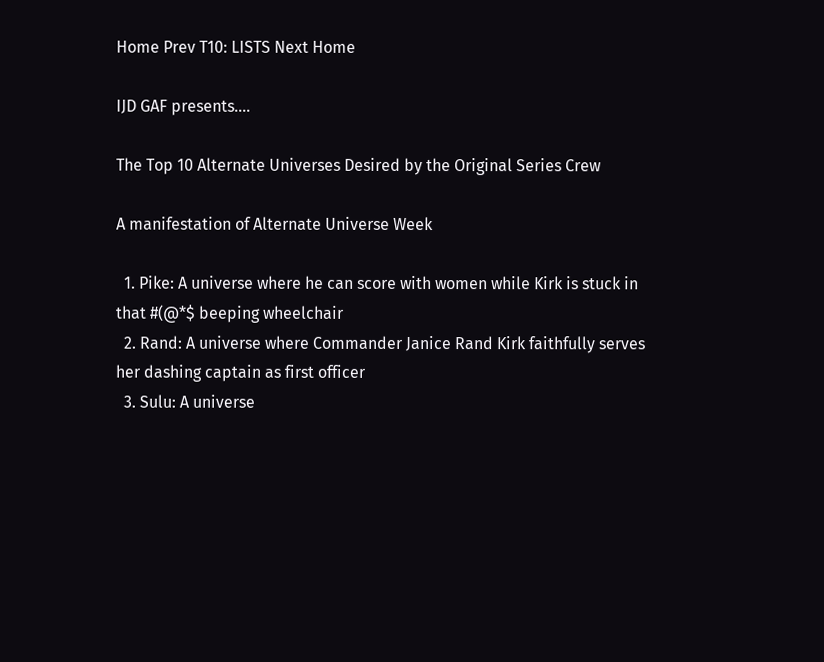Home Prev T10: LISTS Next Home

IJD GAF presents....

The Top 10 Alternate Universes Desired by the Original Series Crew

A manifestation of Alternate Universe Week

  1. Pike: A universe where he can score with women while Kirk is stuck in that #(@*$ beeping wheelchair
  2. Rand: A universe where Commander Janice Rand Kirk faithfully serves her dashing captain as first officer
  3. Sulu: A universe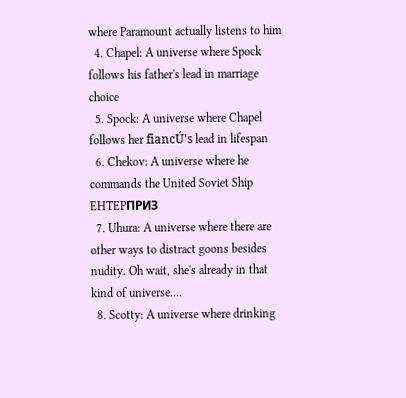where Paramount actually listens to him
  4. Chapel: A universe where Spock follows his father's lead in marriage choice
  5. Spock: A universe where Chapel follows her fiancÚ's lead in lifespan
  6. Chekov: A universe where he commands the United Soviet Ship EHTEPПPИЗ
  7. Uhura: A universe where there are other ways to distract goons besides nudity. Oh wait, she's already in that kind of universe....
  8. Scotty: A universe where drinking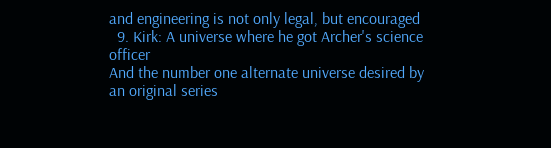and engineering is not only legal, but encouraged
  9. Kirk: A universe where he got Archer's science officer
And the number one alternate universe desired by an original series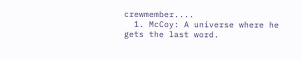crewmember....
  1. McCoy: A universe where he gets the last word.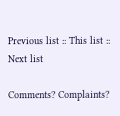Previous list :: This list :: Next list

Comments? Complaints?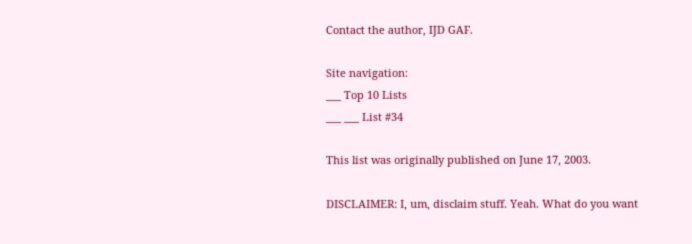Contact the author, IJD GAF.

Site navigation:
___ Top 10 Lists
___ ___ List #34

This list was originally published on June 17, 2003.

DISCLAIMER: I, um, disclaim stuff. Yeah. What do you want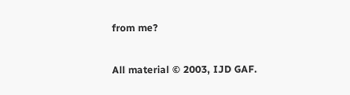from me?

All material © 2003, IJD GAF.